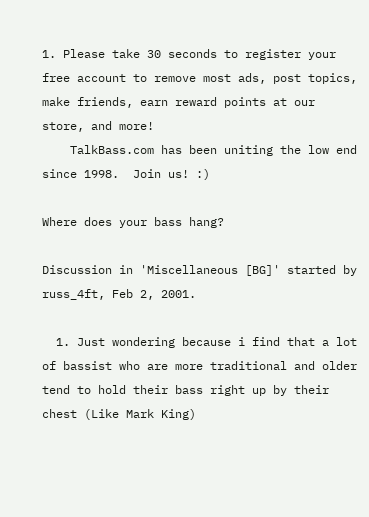1. Please take 30 seconds to register your free account to remove most ads, post topics, make friends, earn reward points at our store, and more!
    TalkBass.com has been uniting the low end since 1998.  Join us! :)

Where does your bass hang?

Discussion in 'Miscellaneous [BG]' started by russ_4ft, Feb 2, 2001.

  1. Just wondering because i find that a lot of bassist who are more traditional and older tend to hold their bass right up by their chest (Like Mark King)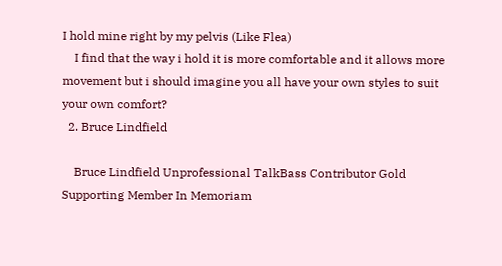I hold mine right by my pelvis (Like Flea)
    I find that the way i hold it is more comfortable and it allows more movement but i should imagine you all have your own styles to suit your own comfort?
  2. Bruce Lindfield

    Bruce Lindfield Unprofessional TalkBass Contributor Gold Supporting Member In Memoriam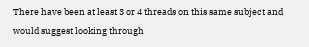There have been at least 3 or 4 threads on this same subject and would suggest looking through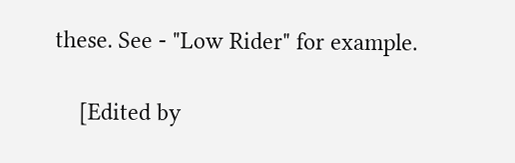these. See - "Low Rider" for example.

    [Edited by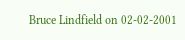Bruce Lindfield on 02-02-2001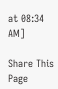at 08:34 AM]

Share This Page